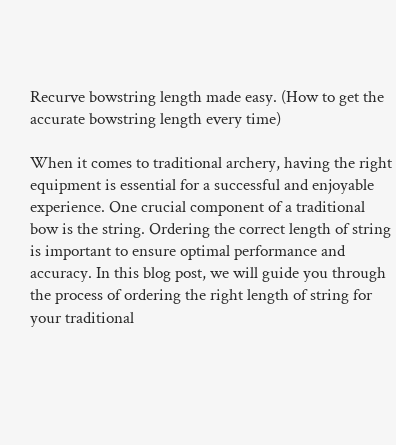Recurve bowstring length made easy. (How to get the accurate bowstring length every time)

When it comes to traditional archery, having the right equipment is essential for a successful and enjoyable experience. One crucial component of a traditional bow is the string. Ordering the correct length of string is important to ensure optimal performance and accuracy. In this blog post, we will guide you through the process of ordering the right length of string for your traditional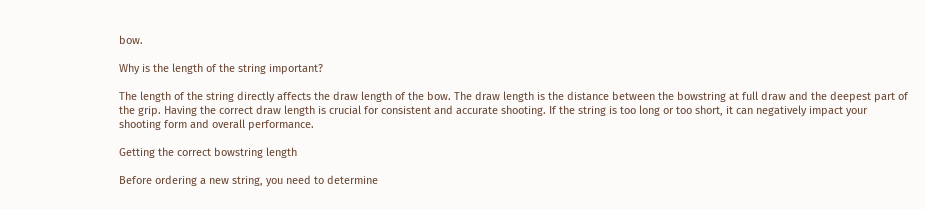bow.

Why is the length of the string important?

The length of the string directly affects the draw length of the bow. The draw length is the distance between the bowstring at full draw and the deepest part of the grip. Having the correct draw length is crucial for consistent and accurate shooting. If the string is too long or too short, it can negatively impact your shooting form and overall performance.

Getting the correct bowstring length

Before ordering a new string, you need to determine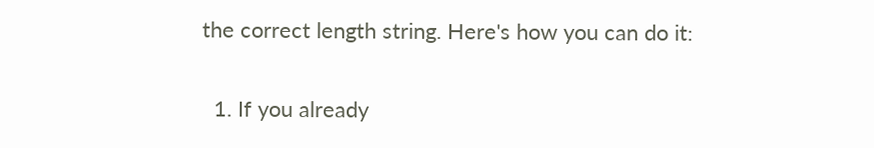the correct length string. Here's how you can do it:

  1. If you already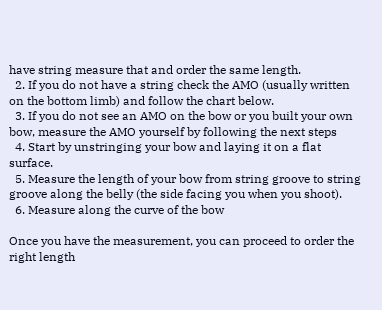have string measure that and order the same length.
  2. If you do not have a string check the AMO (usually written on the bottom limb) and follow the chart below.
  3. If you do not see an AMO on the bow or you built your own bow, measure the AMO yourself by following the next steps
  4. Start by unstringing your bow and laying it on a flat surface.
  5. Measure the length of your bow from string groove to string groove along the belly (the side facing you when you shoot).
  6. Measure along the curve of the bow

Once you have the measurement, you can proceed to order the right length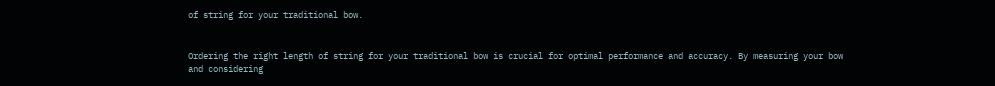of string for your traditional bow.


Ordering the right length of string for your traditional bow is crucial for optimal performance and accuracy. By measuring your bow and considering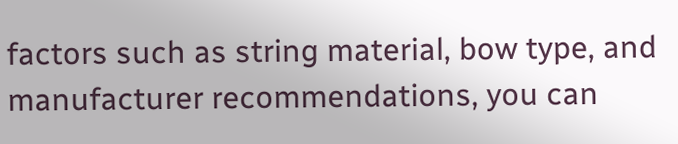factors such as string material, bow type, and manufacturer recommendations, you can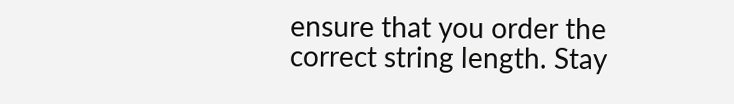ensure that you order the correct string length. Stay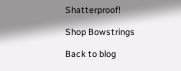Shatterproof!

Shop Bowstrings

Back to blog